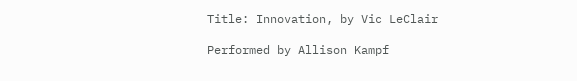Title: Innovation, by Vic LeClair

Performed by Allison Kampf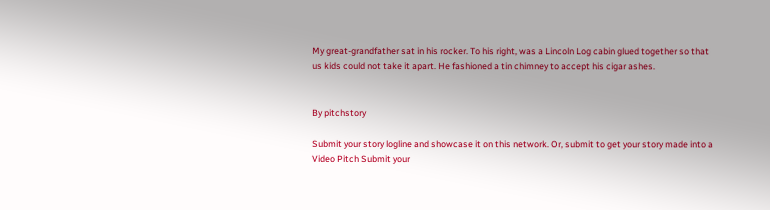My great-grandfather sat in his rocker. To his right, was a Lincoln Log cabin glued together so that us kids could not take it apart. He fashioned a tin chimney to accept his cigar ashes.


By pitchstory

Submit your story logline and showcase it on this network. Or, submit to get your story made into a Video Pitch Submit your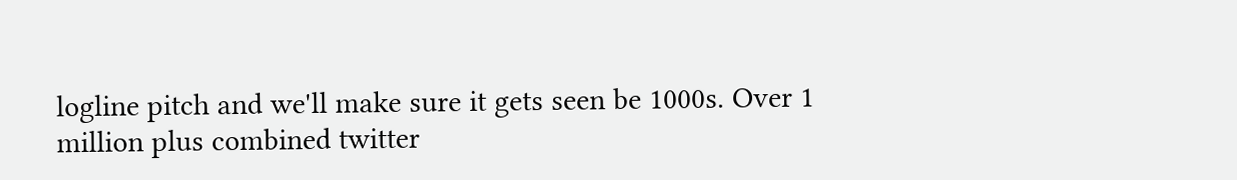logline pitch and we'll make sure it gets seen be 1000s. Over 1 million plus combined twitter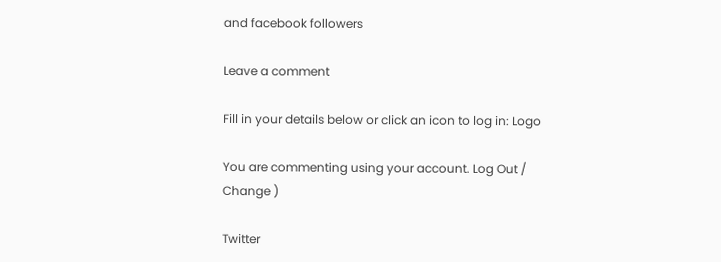and facebook followers

Leave a comment

Fill in your details below or click an icon to log in: Logo

You are commenting using your account. Log Out /  Change )

Twitter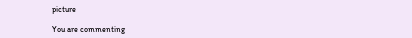picture

You are commenting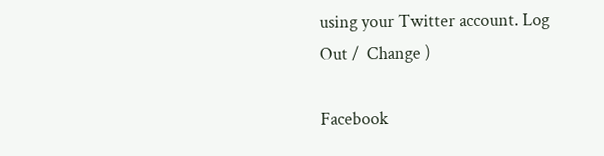using your Twitter account. Log Out /  Change )

Facebook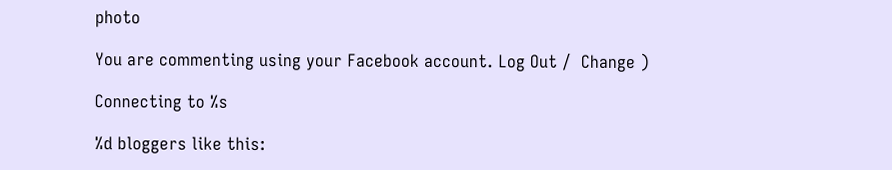photo

You are commenting using your Facebook account. Log Out /  Change )

Connecting to %s

%d bloggers like this: